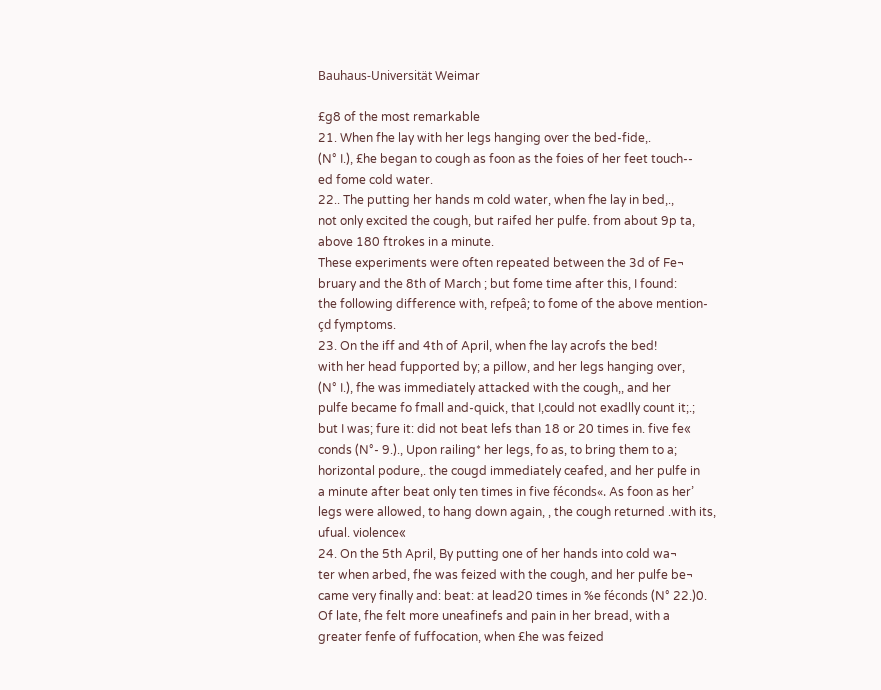Bauhaus-Universität Weimar

£g8 of the most remarkable
21. When fhe lay with her legs hanging over the bed-fide,.
(N° I.), £he began to cough as foon as the foies of her feet touch--
ed fome cold water.
22.. The putting her hands m cold water, when fhe lay in bed,.,
not only excited the cough, but raifed her pulfe. from about 9p ta,
above 180 ftrokes in a minute.
These experiments were often repeated between the 3d of Fe¬
bruary and the 8th of March ; but fome time after this, I found:
the following difference with, refpeâ; to fome of the above mention-
çd fymptoms.
23. On the iff and 4th of April, when fhe lay acrofs the bed!
with her head fupported by; a pillow, and her legs hanging over,
(N° I.), fhe was immediately attacked with the cough,, and her
pulfe became fo fmall and-quick, that I,could not exadlly count it;.;
but I was; fure it: did not beat lefs than 18 or 20 times in. five fe«
conds (N°- 9.)., Upon railing* her legs, fo as, to bring them to a;
horizontal podure,. the cougd immediately ceafed, and her pulfe in
a minute after beat only ten times in five féconds«. As foon as her’
legs were allowed, to hang down again, , the cough returned .with its,
ufual. violence«
24. On the 5th April, By putting one of her hands into cold wa¬
ter when arbed, fhe was feized with the cough, and her pulfe be¬
came very finally and: beat: at lead20 times in %e féconds (N° 22.)0.
Of late, fhe felt more uneafinefs and pain in her bread, with a
greater fenfe of fuffocation, when £he was feized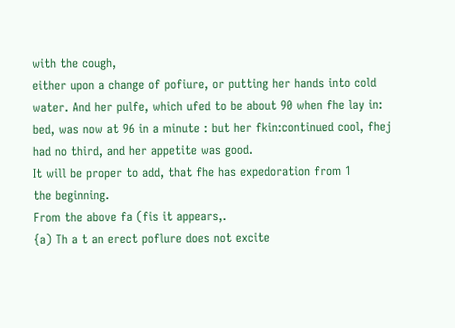with the cough,
either upon a change of pofiure, or putting her hands into cold
water. And her pulfe, which ufed to be about 90 when fhe lay in:
bed, was now at 96 in a minute : but her fkin:continued cool, fhej
had no third, and her appetite was good.
It will be proper to add, that fhe has expedoration from 1
the beginning.
From the above fa (fis it appears,.
{a) Th a t an erect poflure does not excite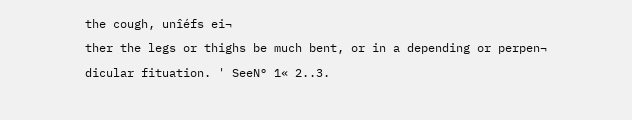the cough, unîéfs ei¬
ther the legs or thighs be much bent, or in a depending or perpen¬
dicular fituation. ' SeeN° 1« 2..3.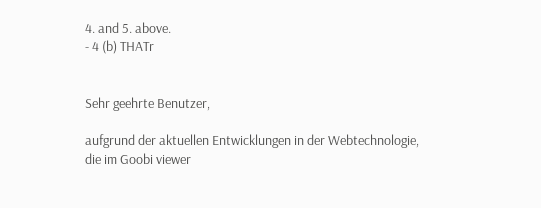4. and 5. above.
- 4 (b) THATr


Sehr geehrte Benutzer,

aufgrund der aktuellen Entwicklungen in der Webtechnologie, die im Goobi viewer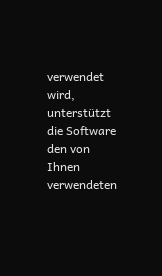verwendet wird, unterstützt die Software den von Ihnen verwendeten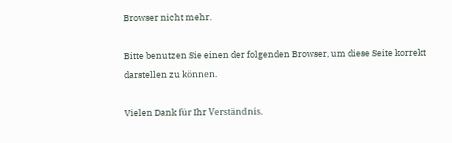Browser nicht mehr.

Bitte benutzen Sie einen der folgenden Browser, um diese Seite korrekt darstellen zu können.

Vielen Dank für Ihr Verständnis.